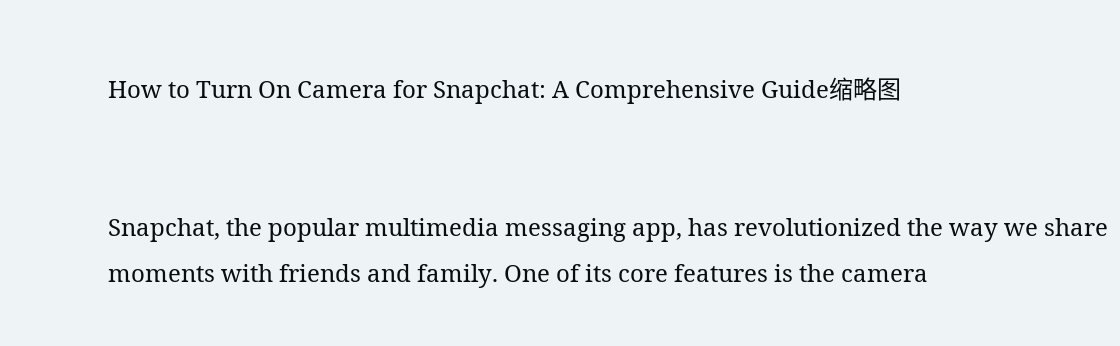How to Turn On Camera for Snapchat: A Comprehensive Guide缩略图


Snapchat, the popular multimedia messaging app, has revolutionized the way we share moments with friends and family. One of its core features is the camera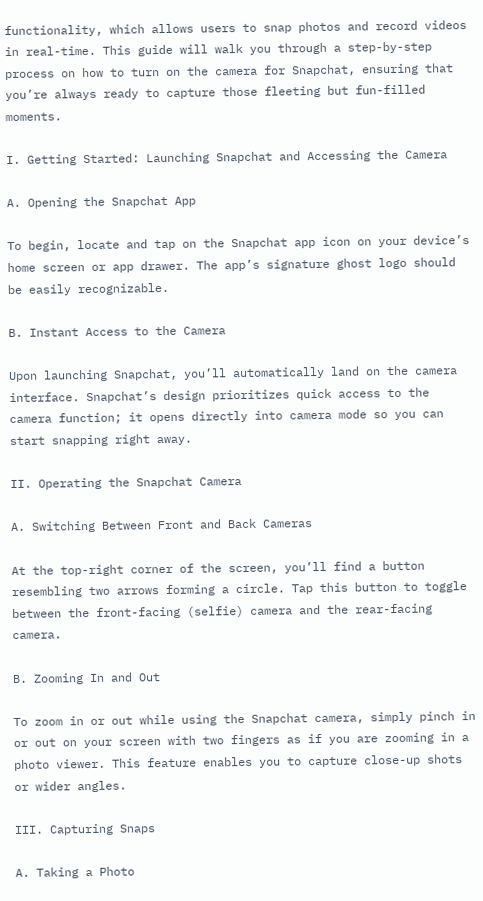functionality, which allows users to snap photos and record videos in real-time. This guide will walk you through a step-by-step process on how to turn on the camera for Snapchat, ensuring that you’re always ready to capture those fleeting but fun-filled moments.

I. Getting Started: Launching Snapchat and Accessing the Camera

A. Opening the Snapchat App

To begin, locate and tap on the Snapchat app icon on your device’s home screen or app drawer. The app’s signature ghost logo should be easily recognizable.

B. Instant Access to the Camera

Upon launching Snapchat, you’ll automatically land on the camera interface. Snapchat’s design prioritizes quick access to the camera function; it opens directly into camera mode so you can start snapping right away.

II. Operating the Snapchat Camera

A. Switching Between Front and Back Cameras

At the top-right corner of the screen, you’ll find a button resembling two arrows forming a circle. Tap this button to toggle between the front-facing (selfie) camera and the rear-facing camera.

B. Zooming In and Out

To zoom in or out while using the Snapchat camera, simply pinch in or out on your screen with two fingers as if you are zooming in a photo viewer. This feature enables you to capture close-up shots or wider angles.

III. Capturing Snaps

A. Taking a Photo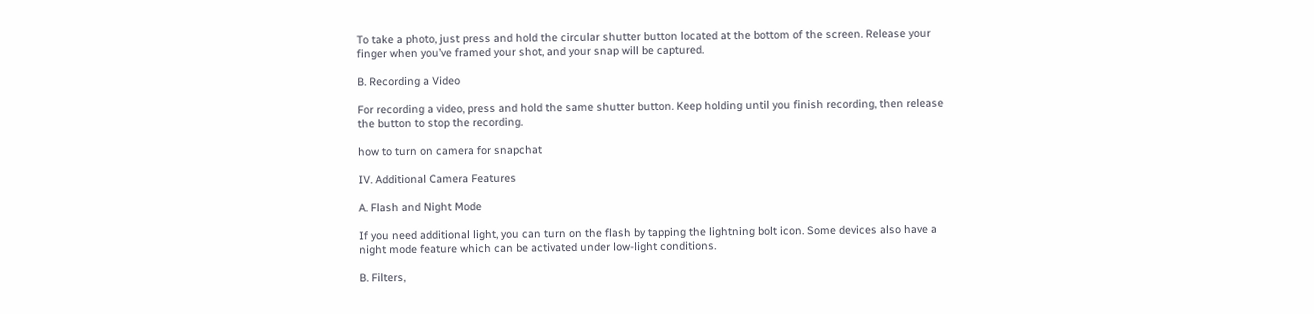To take a photo, just press and hold the circular shutter button located at the bottom of the screen. Release your finger when you’ve framed your shot, and your snap will be captured.

B. Recording a Video

For recording a video, press and hold the same shutter button. Keep holding until you finish recording, then release the button to stop the recording.

how to turn on camera for snapchat

IV. Additional Camera Features

A. Flash and Night Mode

If you need additional light, you can turn on the flash by tapping the lightning bolt icon. Some devices also have a night mode feature which can be activated under low-light conditions.

B. Filters,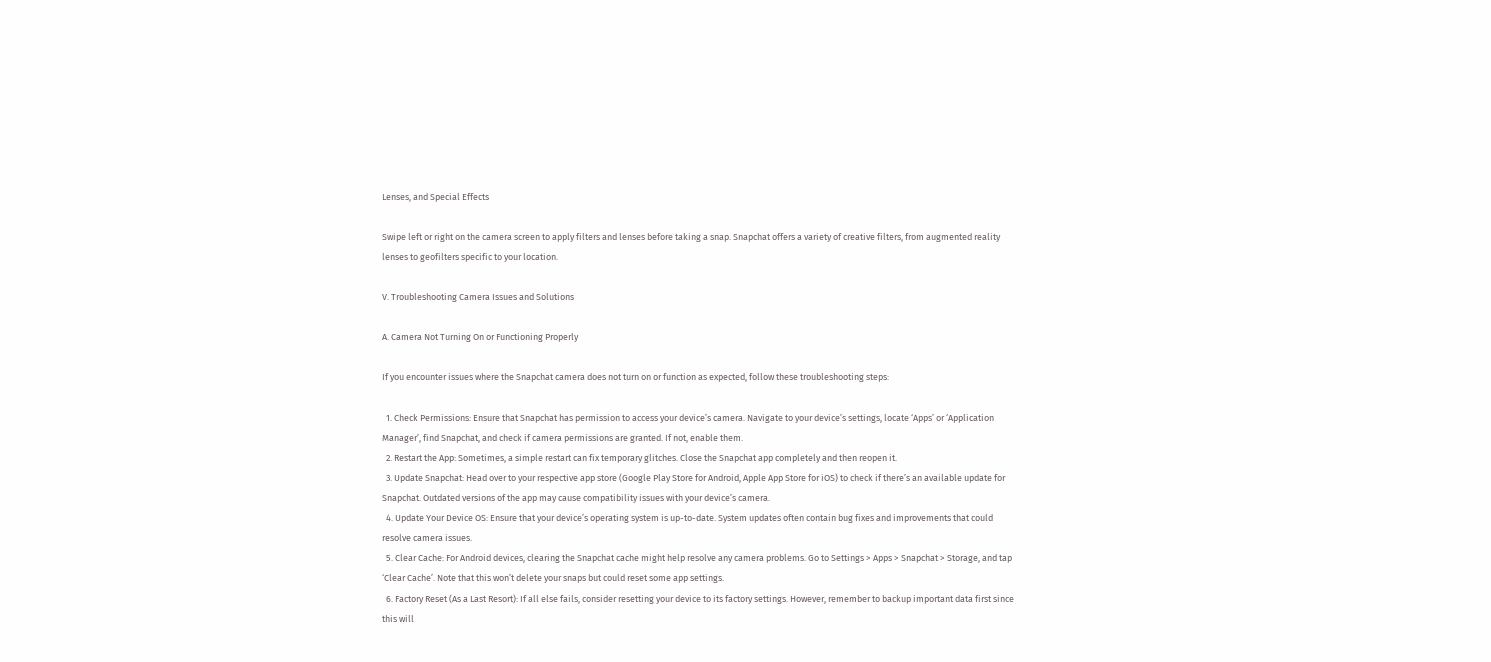Lenses, and Special Effects

Swipe left or right on the camera screen to apply filters and lenses before taking a snap. Snapchat offers a variety of creative filters, from augmented reality lenses to geofilters specific to your location.

V. Troubleshooting Camera Issues and Solutions

A. Camera Not Turning On or Functioning Properly

If you encounter issues where the Snapchat camera does not turn on or function as expected, follow these troubleshooting steps:

  1. Check Permissions: Ensure that Snapchat has permission to access your device’s camera. Navigate to your device’s settings, locate ‘Apps’ or ‘Application Manager’, find Snapchat, and check if camera permissions are granted. If not, enable them.
  2. Restart the App: Sometimes, a simple restart can fix temporary glitches. Close the Snapchat app completely and then reopen it.
  3. Update Snapchat: Head over to your respective app store (Google Play Store for Android, Apple App Store for iOS) to check if there’s an available update for Snapchat. Outdated versions of the app may cause compatibility issues with your device’s camera.
  4. Update Your Device OS: Ensure that your device’s operating system is up-to-date. System updates often contain bug fixes and improvements that could resolve camera issues.
  5. Clear Cache: For Android devices, clearing the Snapchat cache might help resolve any camera problems. Go to Settings > Apps > Snapchat > Storage, and tap ‘Clear Cache’. Note that this won’t delete your snaps but could reset some app settings.
  6. Factory Reset (As a Last Resort): If all else fails, consider resetting your device to its factory settings. However, remember to backup important data first since this will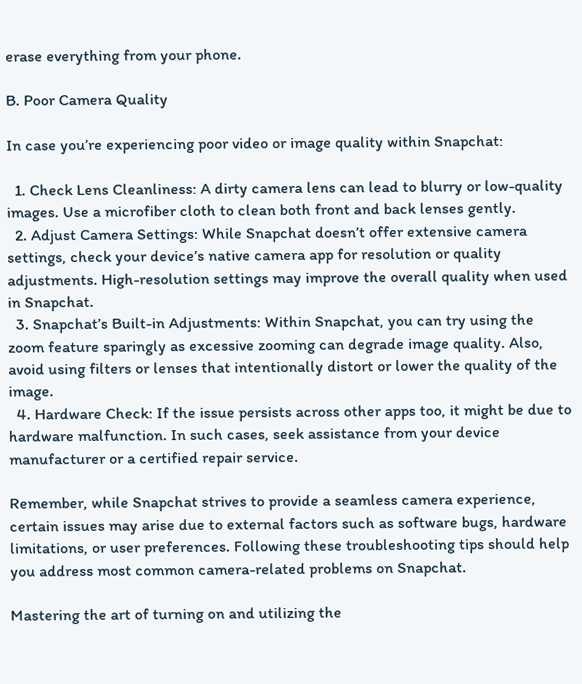erase everything from your phone.

B. Poor Camera Quality

In case you’re experiencing poor video or image quality within Snapchat:

  1. Check Lens Cleanliness: A dirty camera lens can lead to blurry or low-quality images. Use a microfiber cloth to clean both front and back lenses gently.
  2. Adjust Camera Settings: While Snapchat doesn’t offer extensive camera settings, check your device’s native camera app for resolution or quality adjustments. High-resolution settings may improve the overall quality when used in Snapchat.
  3. Snapchat’s Built-in Adjustments: Within Snapchat, you can try using the zoom feature sparingly as excessive zooming can degrade image quality. Also, avoid using filters or lenses that intentionally distort or lower the quality of the image.
  4. Hardware Check: If the issue persists across other apps too, it might be due to hardware malfunction. In such cases, seek assistance from your device manufacturer or a certified repair service.

Remember, while Snapchat strives to provide a seamless camera experience, certain issues may arise due to external factors such as software bugs, hardware limitations, or user preferences. Following these troubleshooting tips should help you address most common camera-related problems on Snapchat.

Mastering the art of turning on and utilizing the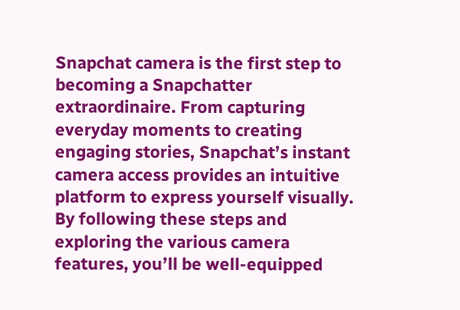Snapchat camera is the first step to becoming a Snapchatter extraordinaire. From capturing everyday moments to creating engaging stories, Snapchat’s instant camera access provides an intuitive platform to express yourself visually. By following these steps and exploring the various camera features, you’ll be well-equipped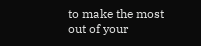to make the most out of your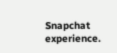Snapchat experience.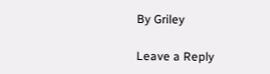By Griley

Leave a Reply